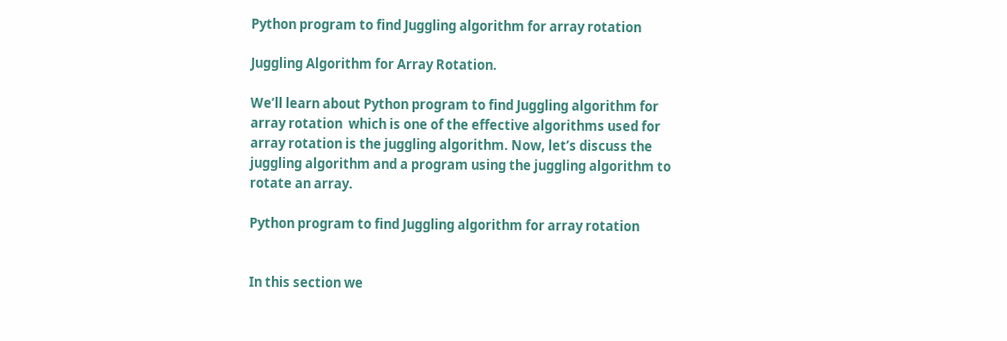Python program to find Juggling algorithm for array rotation

Juggling Algorithm for Array Rotation.

We’ll learn about Python program to find Juggling algorithm for array rotation  which is one of the effective algorithms used for array rotation is the juggling algorithm. Now, let’s discuss the juggling algorithm and a program using the juggling algorithm to rotate an array.

Python program to find Juggling algorithm for array rotation


In this section we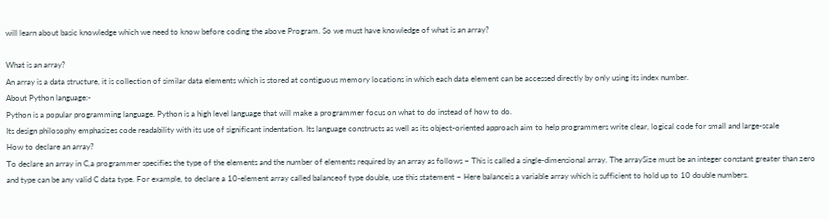will learn about basic knowledge which we need to know before coding the above Program. So we must have knowledge of what is an array?

What is an array?
An array is a data structure, it is collection of similar data elements which is stored at contiguous memory locations in which each data element can be accessed directly by only using its index number.
About Python language:-
Python is a popular programming language. Python is a high level language that will make a programmer focus on what to do instead of how to do.
Its design philosophy emphasizes code readability with its use of significant indentation. Its language constructs as well as its object-oriented approach aim to help programmers write clear, logical code for small and large-scale
How to declare an array?
To declare an array in C,a programmer specifies the type of the elements and the number of elements required by an array as follows − This is called a single-dimensional array. The arraySize must be an integer constant greater than zero and type can be any valid C data type. For example, to declare a 10-element array called balanceof type double, use this statement − Here balanceis a variable array which is sufficient to hold up to 10 double numbers.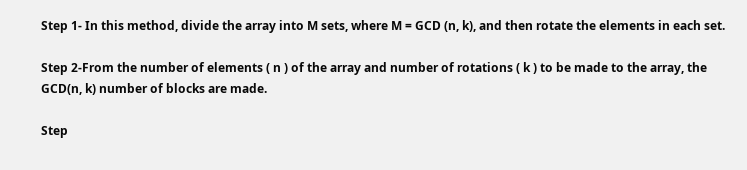Step 1- In this method, divide the array into M sets, where M = GCD (n, k), and then rotate the elements in each set.

Step 2-From the number of elements ( n ) of the array and number of rotations ( k ) to be made to the array, the GCD(n, k) number of blocks are made.

Step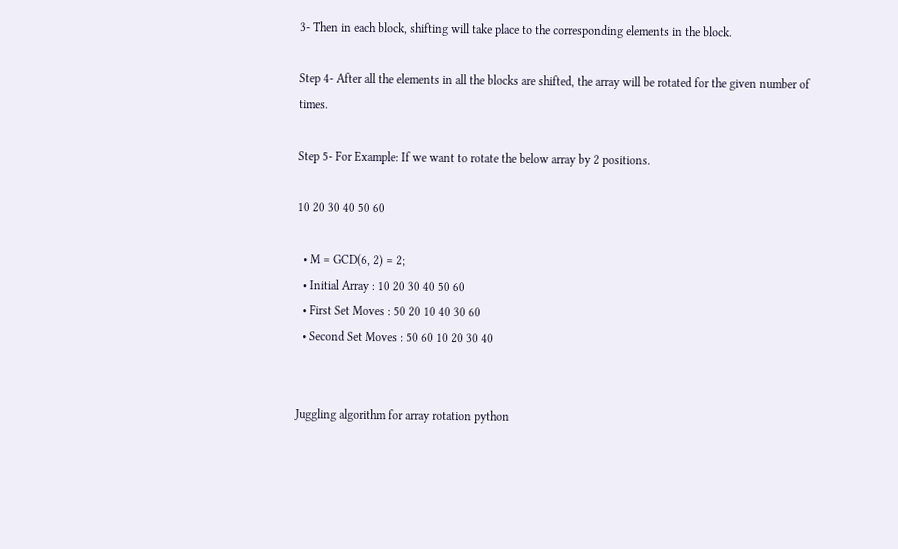3- Then in each block, shifting will take place to the corresponding elements in the block.

Step 4- After all the elements in all the blocks are shifted, the array will be rotated for the given number of times.

Step 5- For Example: If we want to rotate the below array by 2 positions.

10 20 30 40 50 60

  • M = GCD(6, 2) = 2;
  • Initial Array : 10 20 30 40 50 60
  • First Set Moves : 50 20 10 40 30 60
  • Second Set Moves : 50 60 10 20 30 40


Juggling algorithm for array rotation python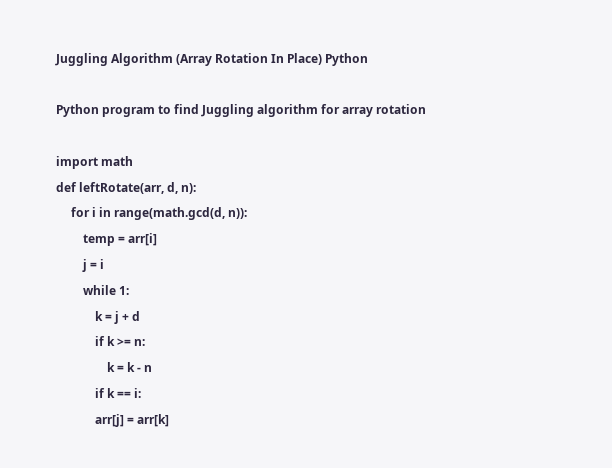Juggling Algorithm (Array Rotation In Place) Python

Python program to find Juggling algorithm for array rotation

import math
def leftRotate(arr, d, n):
     for i in range(math.gcd(d, n)):
         temp = arr[i]
         j = i
         while 1:
             k = j + d
             if k >= n:
                 k = k - n
             if k == i:
             arr[j] = arr[k]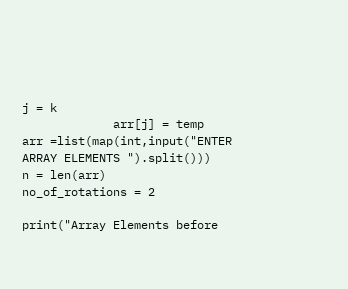j = k
             arr[j] = temp
arr =list(map(int,input("ENTER ARRAY ELEMENTS ").split()))
n = len(arr)
no_of_rotations = 2

print("Array Elements before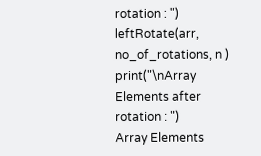rotation : ")
leftRotate(arr, no_of_rotations, n )
print("\nArray Elements after rotation : ")
Array Elements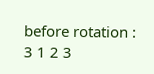before rotation :
3 1 2 3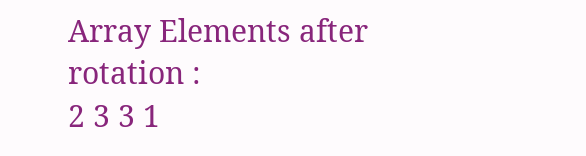Array Elements after rotation :
2 3 3 1